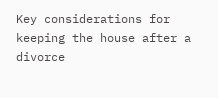Key considerations for keeping the house after a divorce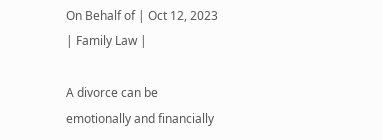On Behalf of | Oct 12, 2023 | Family Law |

A divorce can be emotionally and financially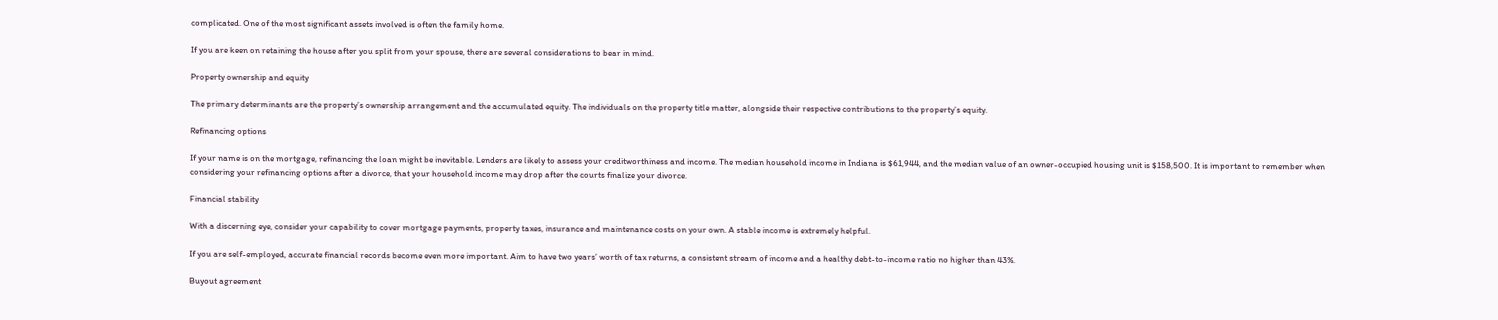complicated. One of the most significant assets involved is often the family home.

If you are keen on retaining the house after you split from your spouse, there are several considerations to bear in mind.

Property ownership and equity

The primary determinants are the property’s ownership arrangement and the accumulated equity. The individuals on the property title matter, alongside their respective contributions to the property’s equity.

Refinancing options

If your name is on the mortgage, refinancing the loan might be inevitable. Lenders are likely to assess your creditworthiness and income. The median household income in Indiana is $61,944, and the median value of an owner-occupied housing unit is $158,500. It is important to remember when considering your refinancing options after a divorce, that your household income may drop after the courts finalize your divorce.

Financial stability

With a discerning eye, consider your capability to cover mortgage payments, property taxes, insurance and maintenance costs on your own. A stable income is extremely helpful.

If you are self-employed, accurate financial records become even more important. Aim to have two years’ worth of tax returns, a consistent stream of income and a healthy debt-to-income ratio no higher than 43%.

Buyout agreement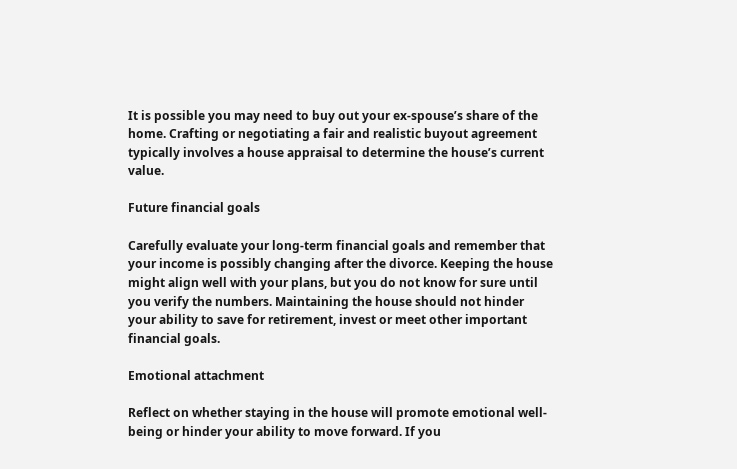It is possible you may need to buy out your ex-spouse’s share of the home. Crafting or negotiating a fair and realistic buyout agreement typically involves a house appraisal to determine the house’s current value.

Future financial goals

Carefully evaluate your long-term financial goals and remember that your income is possibly changing after the divorce. Keeping the house might align well with your plans, but you do not know for sure until you verify the numbers. Maintaining the house should not hinder your ability to save for retirement, invest or meet other important financial goals.

Emotional attachment

Reflect on whether staying in the house will promote emotional well-being or hinder your ability to move forward. If you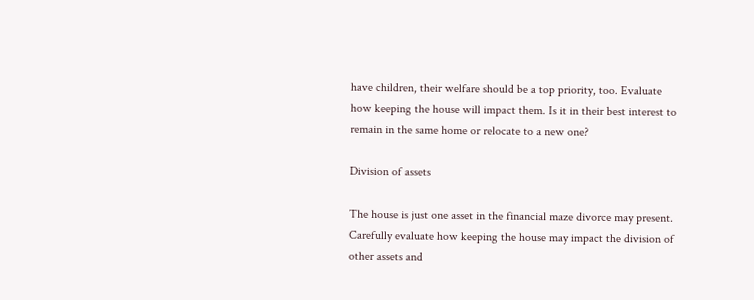have children, their welfare should be a top priority, too. Evaluate how keeping the house will impact them. Is it in their best interest to remain in the same home or relocate to a new one?

Division of assets

The house is just one asset in the financial maze divorce may present. Carefully evaluate how keeping the house may impact the division of other assets and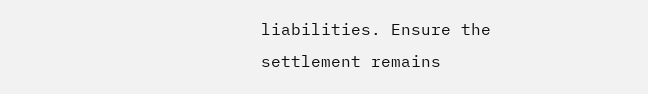liabilities. Ensure the settlement remains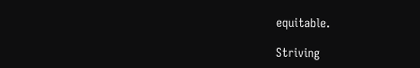equitable.

Striving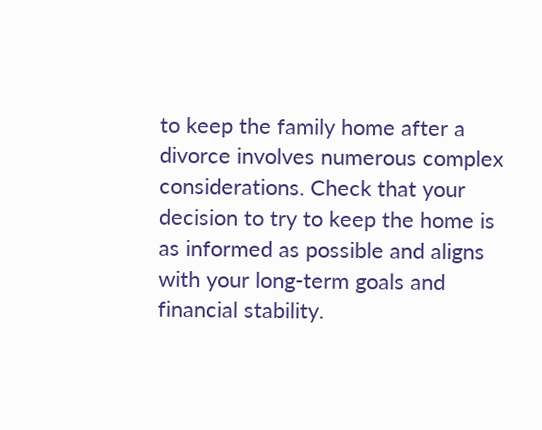to keep the family home after a divorce involves numerous complex considerations. Check that your decision to try to keep the home is as informed as possible and aligns with your long-term goals and financial stability.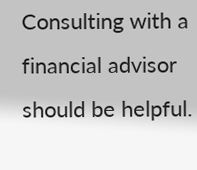Consulting with a financial advisor should be helpful.